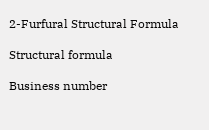2-Furfural Structural Formula

Structural formula

Business number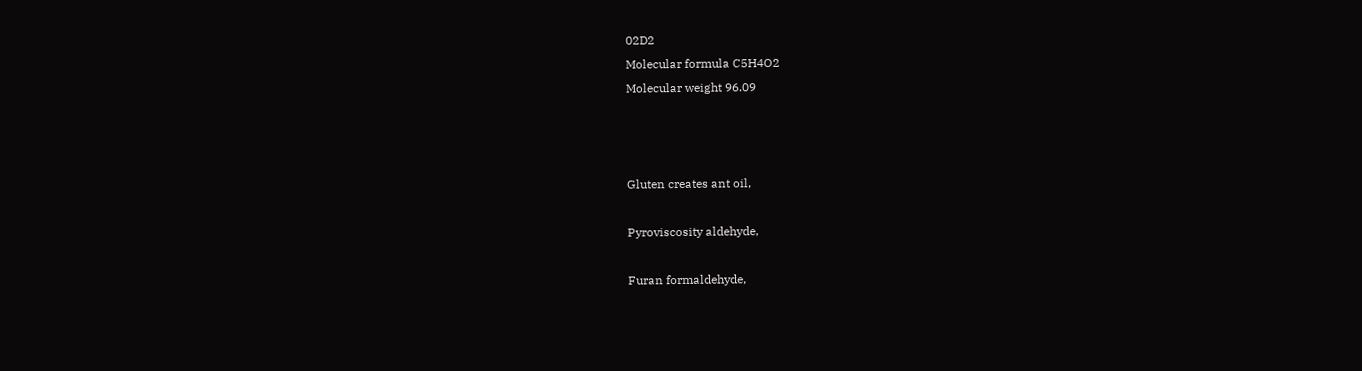02D2
Molecular formula C5H4O2
Molecular weight 96.09



Gluten creates ant oil,

Pyroviscosity aldehyde,

Furan formaldehyde,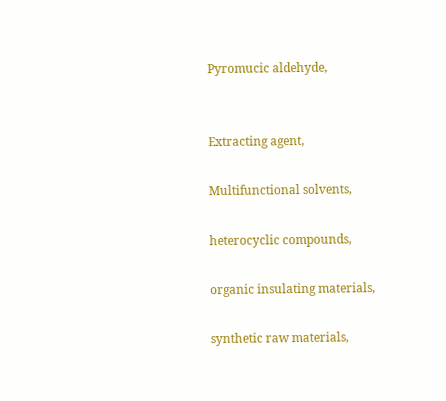Pyromucic aldehyde,


Extracting agent,

Multifunctional solvents,

heterocyclic compounds,

organic insulating materials,

synthetic raw materials,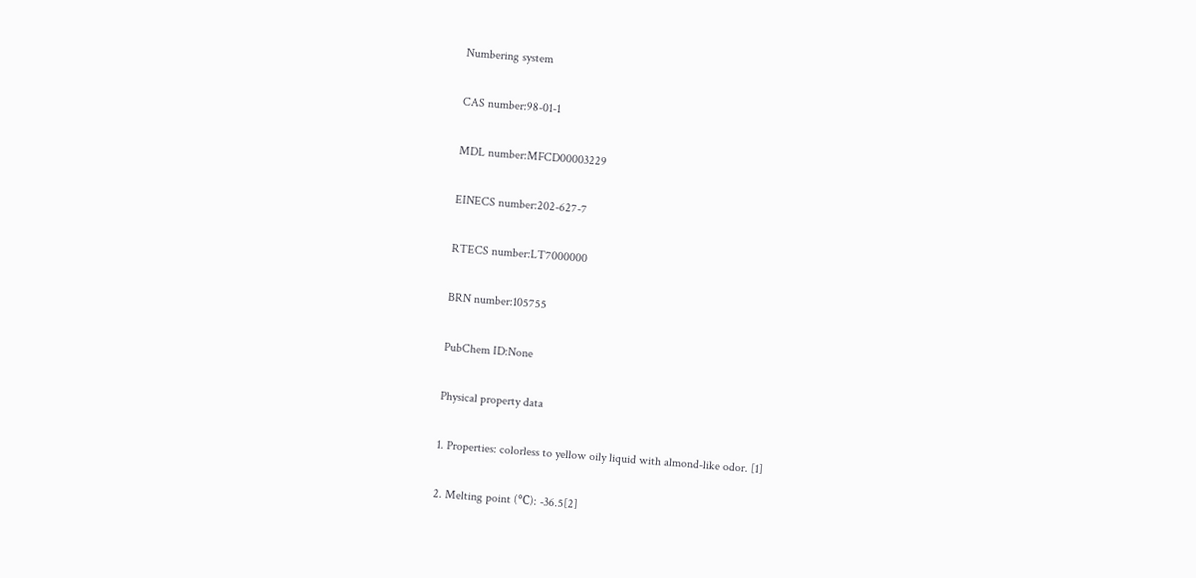Numbering system

CAS number:98-01-1

MDL number:MFCD00003229

EINECS number:202-627-7

RTECS number:LT7000000

BRN number:105755

PubChem ID:None

Physical property data

1. Properties: colorless to yellow oily liquid with almond-like odor. [1]

2. Melting point (℃): -36.5[2]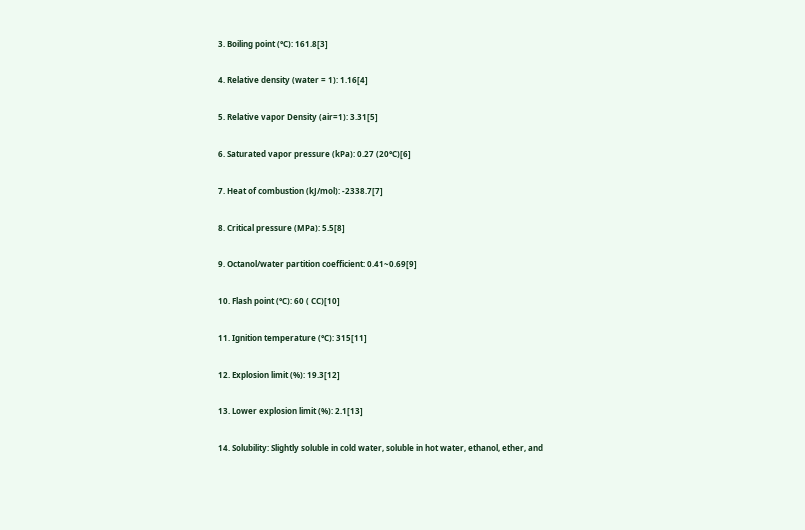3. Boiling point (℃): 161.8[3]

4. Relative density (water = 1): 1.16[4]

5. Relative vapor Density (air=1): 3.31[5]

6. Saturated vapor pressure (kPa): 0.27 (20℃)[6]

7. Heat of combustion (kJ/mol): -2338.7[7]

8. Critical pressure (MPa): 5.5[8]

9. Octanol/water partition coefficient: 0.41~0.69[9]

10. Flash point (℃): 60 ( CC)[10]

11. Ignition temperature (℃): 315[11]

12. Explosion limit (%): 19.3[12]

13. Lower explosion limit (%): 2.1[13]

14. Solubility: Slightly soluble in cold water, soluble in hot water, ethanol, ether, and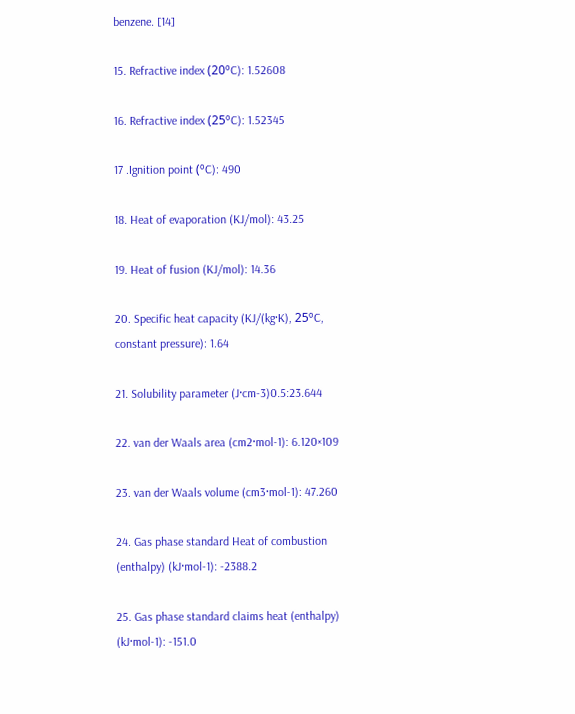benzene. [14]

15. Refractive index (20ºC): 1.52608

16. Refractive index (25ºC): 1.52345

17 .Ignition point (ºC): 490

18. Heat of evaporation (KJ/mol): 43.25

19. Heat of fusion (KJ/mol): 14.36

20. Specific heat capacity (KJ/(kg·K), 25ºC, constant pressure): 1.64

21. Solubility parameter (J·cm-3)0.5:23.644

22. van der Waals area (cm2·mol-1): 6.120×109

23. van der Waals volume (cm3·mol-1): 47.260

24. Gas phase standard Heat of combustion (enthalpy) (kJ·mol-1): -2388.2

25. Gas phase standard claims heat (enthalpy) (kJ·mol-1): -151.0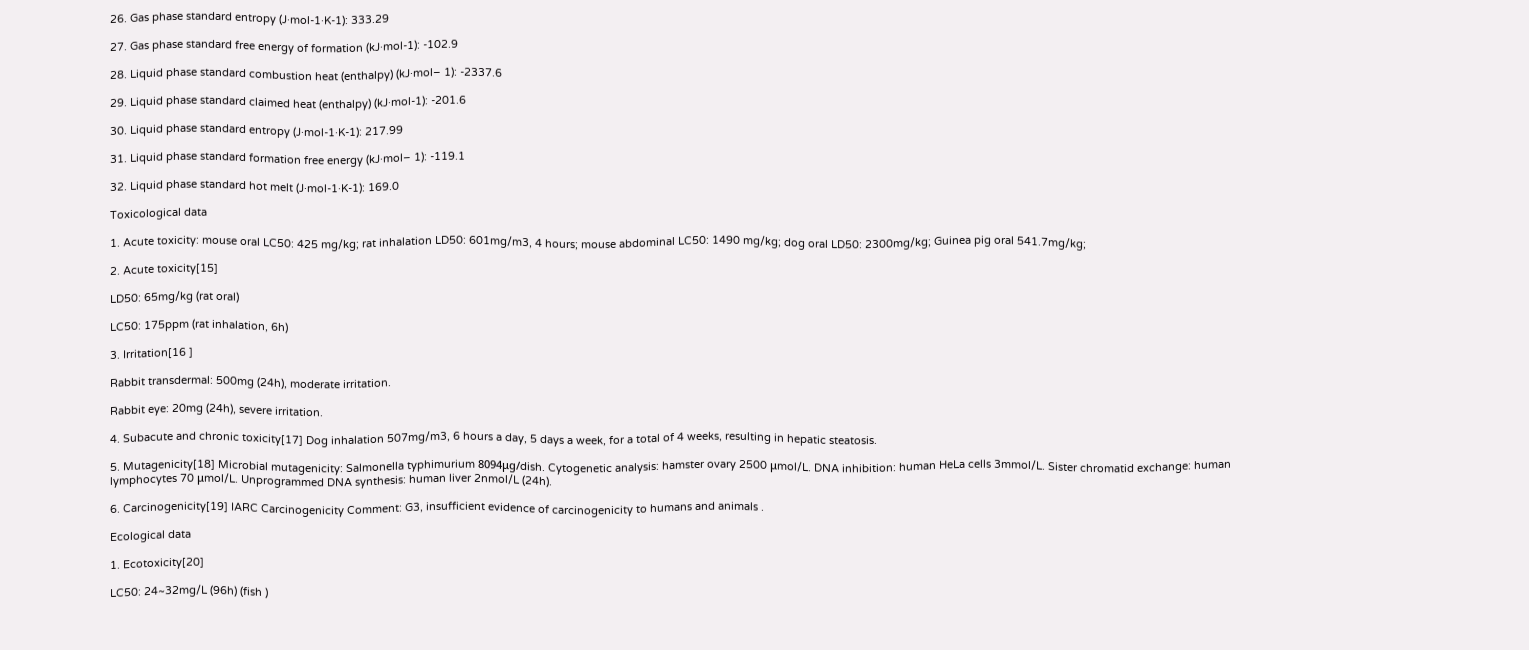26. Gas phase standard entropy (J·mol-1·K-1): 333.29

27. Gas phase standard free energy of formation (kJ·mol-1): -102.9

28. Liquid phase standard combustion heat (enthalpy) (kJ·mol– 1): -2337.6

29. Liquid phase standard claimed heat (enthalpy) (kJ·mol-1): -201.6

30. Liquid phase standard entropy (J·mol-1·K-1): 217.99

31. Liquid phase standard formation free energy (kJ·mol– 1): -119.1

32. Liquid phase standard hot melt (J·mol-1·K-1): 169.0

Toxicological data

1. Acute toxicity: mouse oral LC50: 425 mg/kg; rat inhalation LD50: 601mg/m3, 4 hours; mouse abdominal LC50: 1490 mg/kg; dog oral LD50: 2300mg/kg; Guinea pig oral 541.7mg/kg;

2. Acute toxicity[15]

LD50: 65mg/kg (rat oral)

LC50: 175ppm (rat inhalation, 6h)

3. Irritation[16 ]

Rabbit transdermal: 500mg (24h), moderate irritation.

Rabbit eye: 20mg (24h), severe irritation.

4. Subacute and chronic toxicity[17] Dog inhalation 507mg/m3, 6 hours a day, 5 days a week, for a total of 4 weeks, resulting in hepatic steatosis.

5. Mutagenicity[18] Microbial mutagenicity: Salmonella typhimurium 8094μg/dish. Cytogenetic analysis: hamster ovary 2500 μmol/L. DNA inhibition: human HeLa cells 3mmol/L. Sister chromatid exchange: human lymphocytes 70 μmol/L. Unprogrammed DNA synthesis: human liver 2nmol/L (24h).

6. Carcinogenicity[19] IARC Carcinogenicity Comment: G3, insufficient evidence of carcinogenicity to humans and animals .

Ecological data

1. Ecotoxicity[20]

LC50: 24~32mg/L (96h) (fish )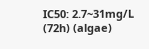IC50: 2.7~31mg/L (72h) (algae)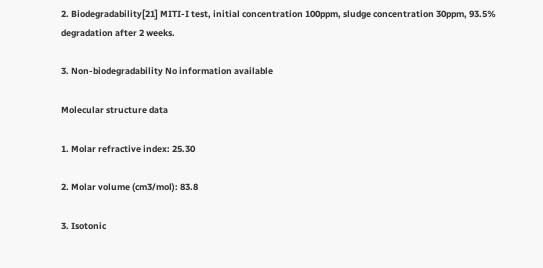2. Biodegradability[21] MITI-I test, initial concentration 100ppm, sludge concentration 30ppm, 93.5% degradation after 2 weeks.

3. Non-biodegradability No information available

Molecular structure data

1. Molar refractive index: 25.30

2. Molar volume (cm3/mol): 83.8

3. Isotonic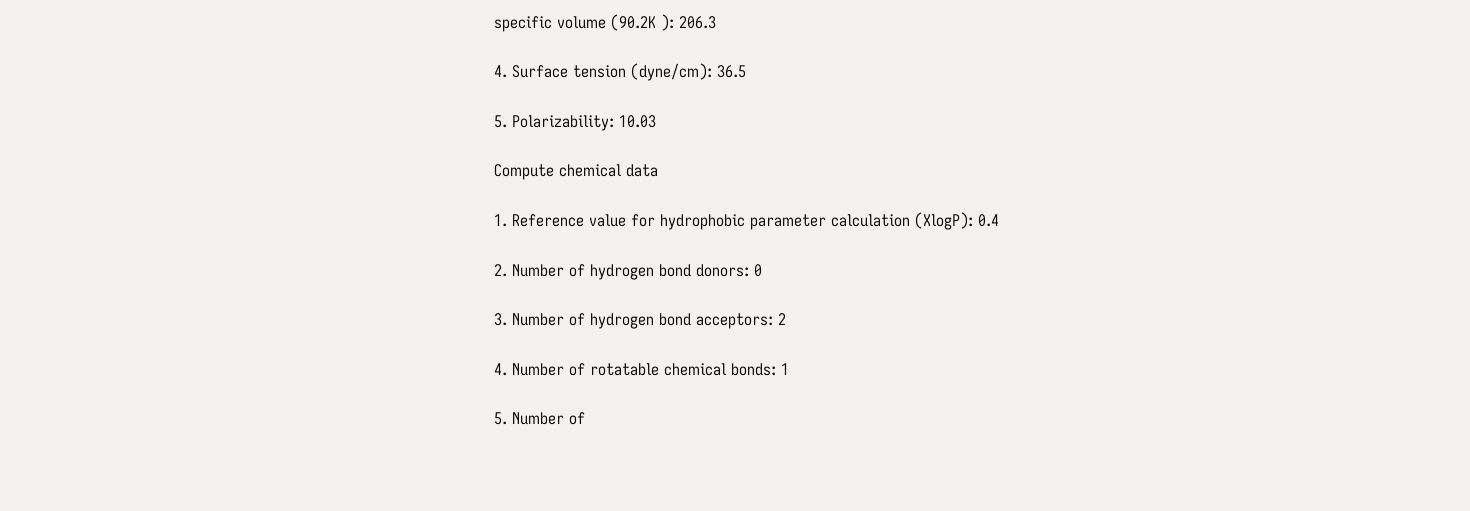specific volume (90.2K ): 206.3

4. Surface tension (dyne/cm): 36.5

5. Polarizability: 10.03

Compute chemical data

1. Reference value for hydrophobic parameter calculation (XlogP): 0.4

2. Number of hydrogen bond donors: 0

3. Number of hydrogen bond acceptors: 2

4. Number of rotatable chemical bonds: 1

5. Number of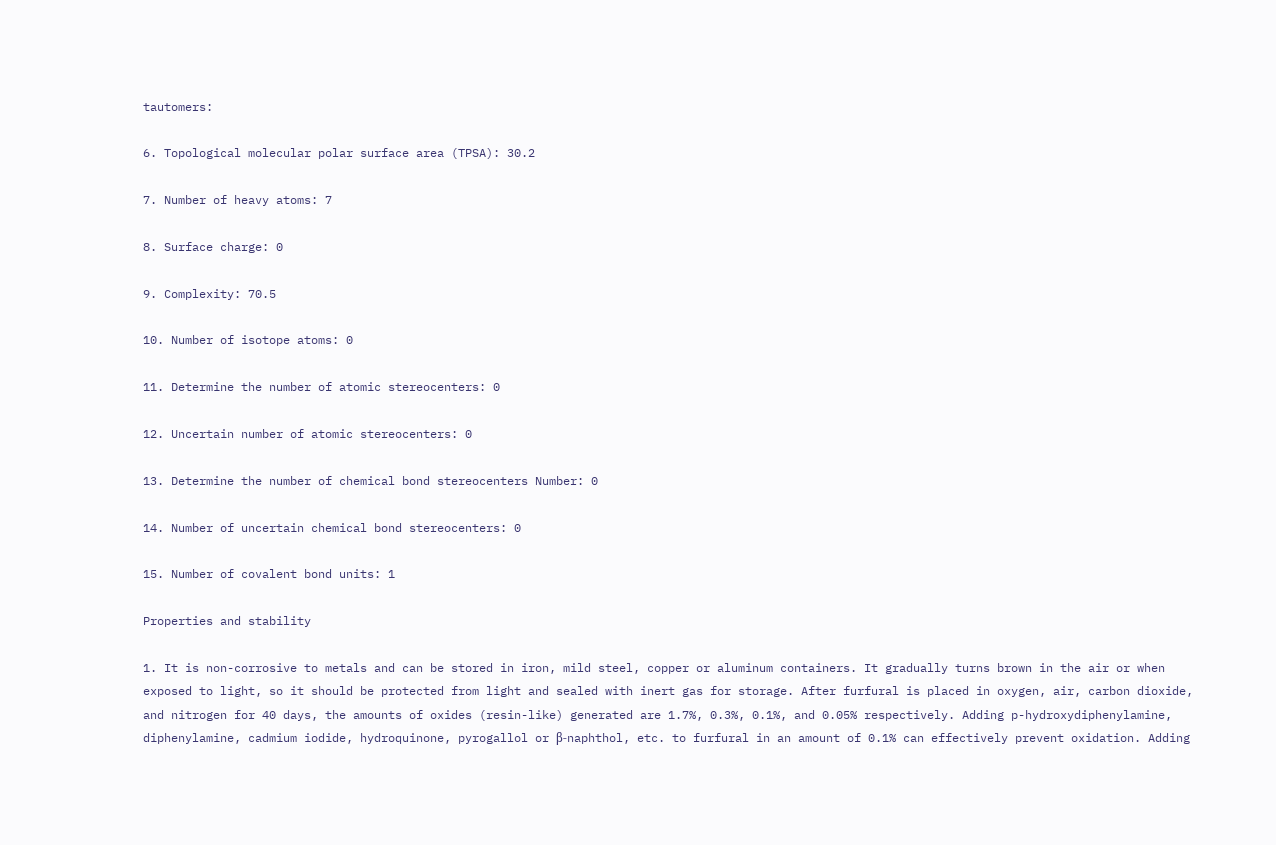tautomers:

6. Topological molecular polar surface area (TPSA): 30.2

7. Number of heavy atoms: 7

8. Surface charge: 0

9. Complexity: 70.5

10. Number of isotope atoms: 0

11. Determine the number of atomic stereocenters: 0

12. Uncertain number of atomic stereocenters: 0

13. Determine the number of chemical bond stereocenters Number: 0

14. Number of uncertain chemical bond stereocenters: 0

15. Number of covalent bond units: 1

Properties and stability

1. It is non-corrosive to metals and can be stored in iron, mild steel, copper or aluminum containers. It gradually turns brown in the air or when exposed to light, so it should be protected from light and sealed with inert gas for storage. After furfural is placed in oxygen, air, carbon dioxide, and nitrogen for 40 days, the amounts of oxides (resin-like) generated are 1.7%, 0.3%, 0.1%, and 0.05% respectively. Adding p-hydroxydiphenylamine, diphenylamine, cadmium iodide, hydroquinone, pyrogallol or β-naphthol, etc. to furfural in an amount of 0.1% can effectively prevent oxidation. Adding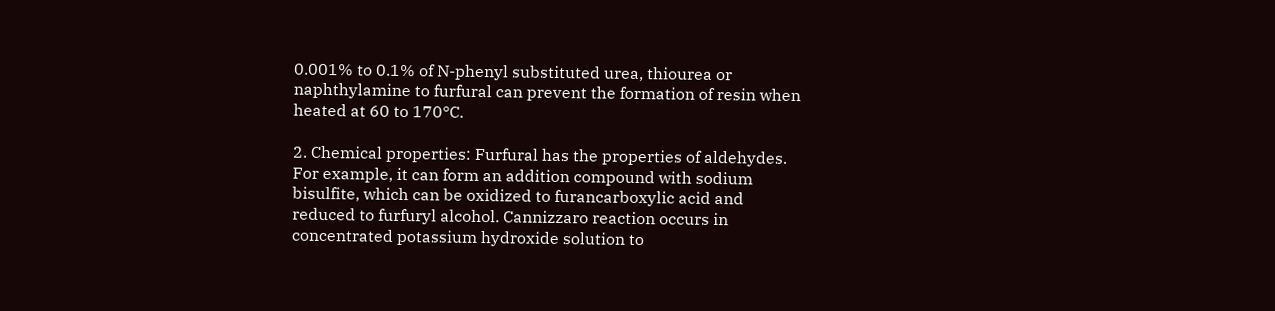0.001% to 0.1% of N-phenyl substituted urea, thiourea or naphthylamine to furfural can prevent the formation of resin when heated at 60 to 170°C.

2. Chemical properties: Furfural has the properties of aldehydes. For example, it can form an addition compound with sodium bisulfite, which can be oxidized to furancarboxylic acid and reduced to furfuryl alcohol. Cannizzaro reaction occurs in concentrated potassium hydroxide solution to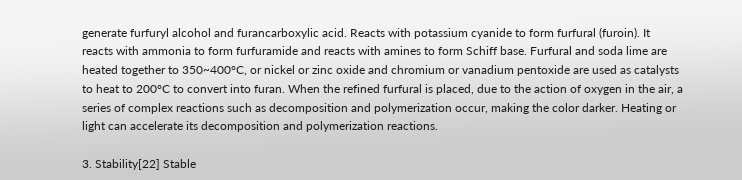generate furfuryl alcohol and furancarboxylic acid. Reacts with potassium cyanide to form furfural (furoin). It reacts with ammonia to form furfuramide and reacts with amines to form Schiff base. Furfural and soda lime are heated together to 350~400°C, or nickel or zinc oxide and chromium or vanadium pentoxide are used as catalysts to heat to 200°C to convert into furan. When the refined furfural is placed, due to the action of oxygen in the air, a series of complex reactions such as decomposition and polymerization occur, making the color darker. Heating or light can accelerate its decomposition and polymerization reactions.

3. Stability[22] Stable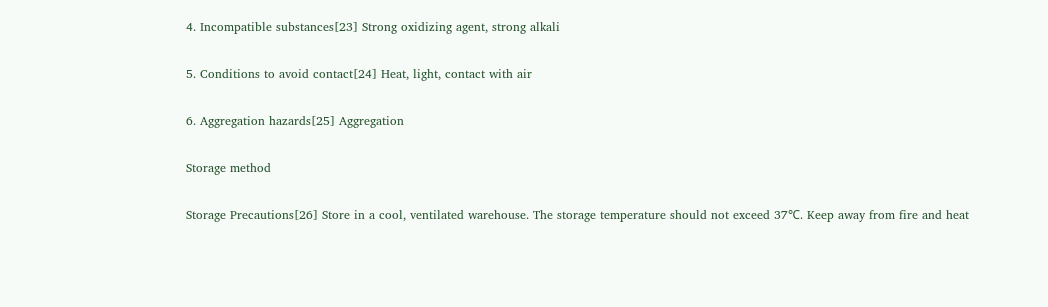4. Incompatible substances[23] Strong oxidizing agent, strong alkali

5. Conditions to avoid contact[24] Heat, light, contact with air

6. Aggregation hazards[25] Aggregation

Storage method

Storage Precautions[26] Store in a cool, ventilated warehouse. The storage temperature should not exceed 37℃. Keep away from fire and heat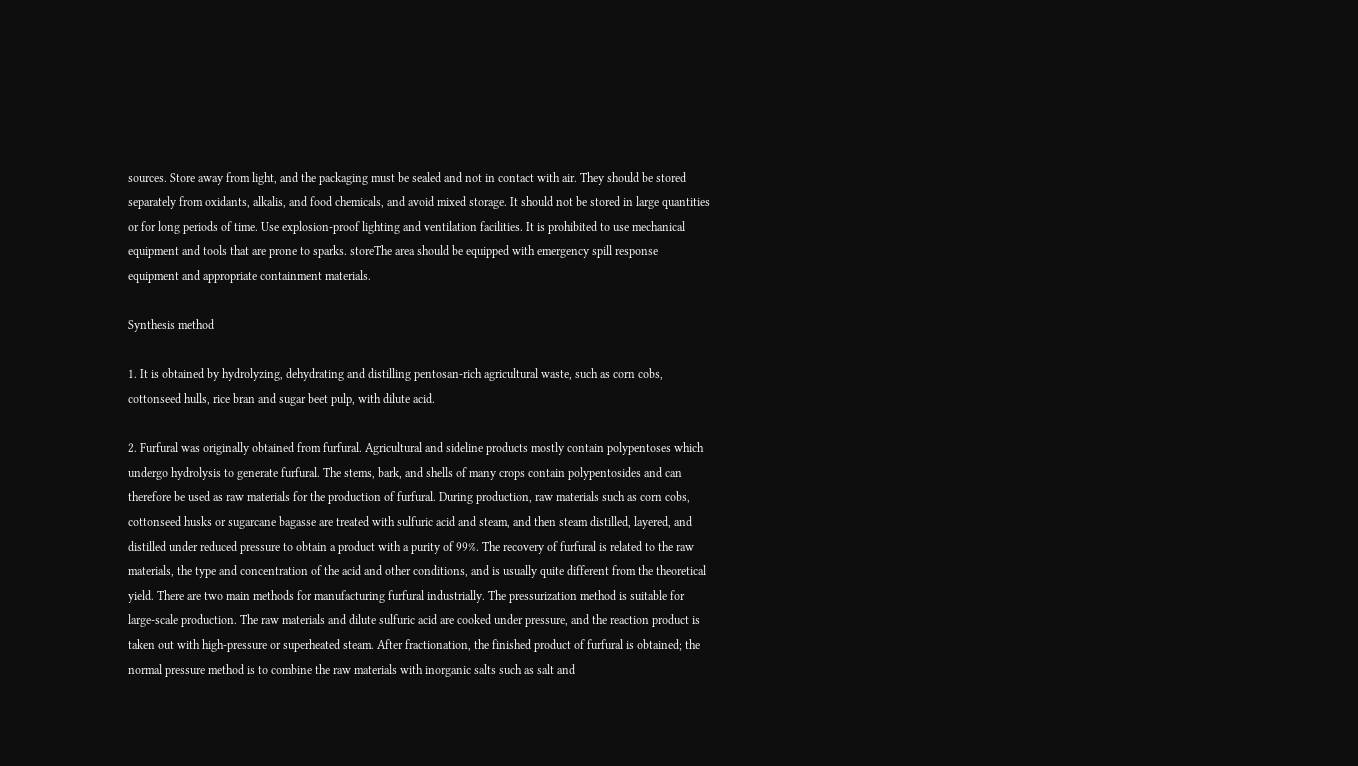sources. Store away from light, and the packaging must be sealed and not in contact with air. They should be stored separately from oxidants, alkalis, and food chemicals, and avoid mixed storage. It should not be stored in large quantities or for long periods of time. Use explosion-proof lighting and ventilation facilities. It is prohibited to use mechanical equipment and tools that are prone to sparks. storeThe area should be equipped with emergency spill response equipment and appropriate containment materials.

Synthesis method

1. It is obtained by hydrolyzing, dehydrating and distilling pentosan-rich agricultural waste, such as corn cobs, cottonseed hulls, rice bran and sugar beet pulp, with dilute acid.

2. Furfural was originally obtained from furfural. Agricultural and sideline products mostly contain polypentoses which undergo hydrolysis to generate furfural. The stems, bark, and shells of many crops contain polypentosides and can therefore be used as raw materials for the production of furfural. During production, raw materials such as corn cobs, cottonseed husks or sugarcane bagasse are treated with sulfuric acid and steam, and then steam distilled, layered, and distilled under reduced pressure to obtain a product with a purity of 99%. The recovery of furfural is related to the raw materials, the type and concentration of the acid and other conditions, and is usually quite different from the theoretical yield. There are two main methods for manufacturing furfural industrially. The pressurization method is suitable for large-scale production. The raw materials and dilute sulfuric acid are cooked under pressure, and the reaction product is taken out with high-pressure or superheated steam. After fractionation, the finished product of furfural is obtained; the normal pressure method is to combine the raw materials with inorganic salts such as salt and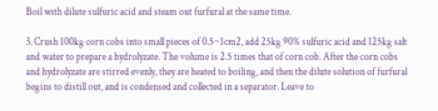Boil with dilute sulfuric acid and steam out furfural at the same time.

3. Crush 100kg corn cobs into small pieces of 0.5~1cm2, add 25kg 90% sulfuric acid and 125kg salt and water to prepare a hydrolyzate. The volume is 2.5 times that of corn cob. After the corn cobs and hydrolyzate are stirred evenly, they are heated to boiling, and then the dilute solution of furfural begins to distill out, and is condensed and collected in a separator. Leave to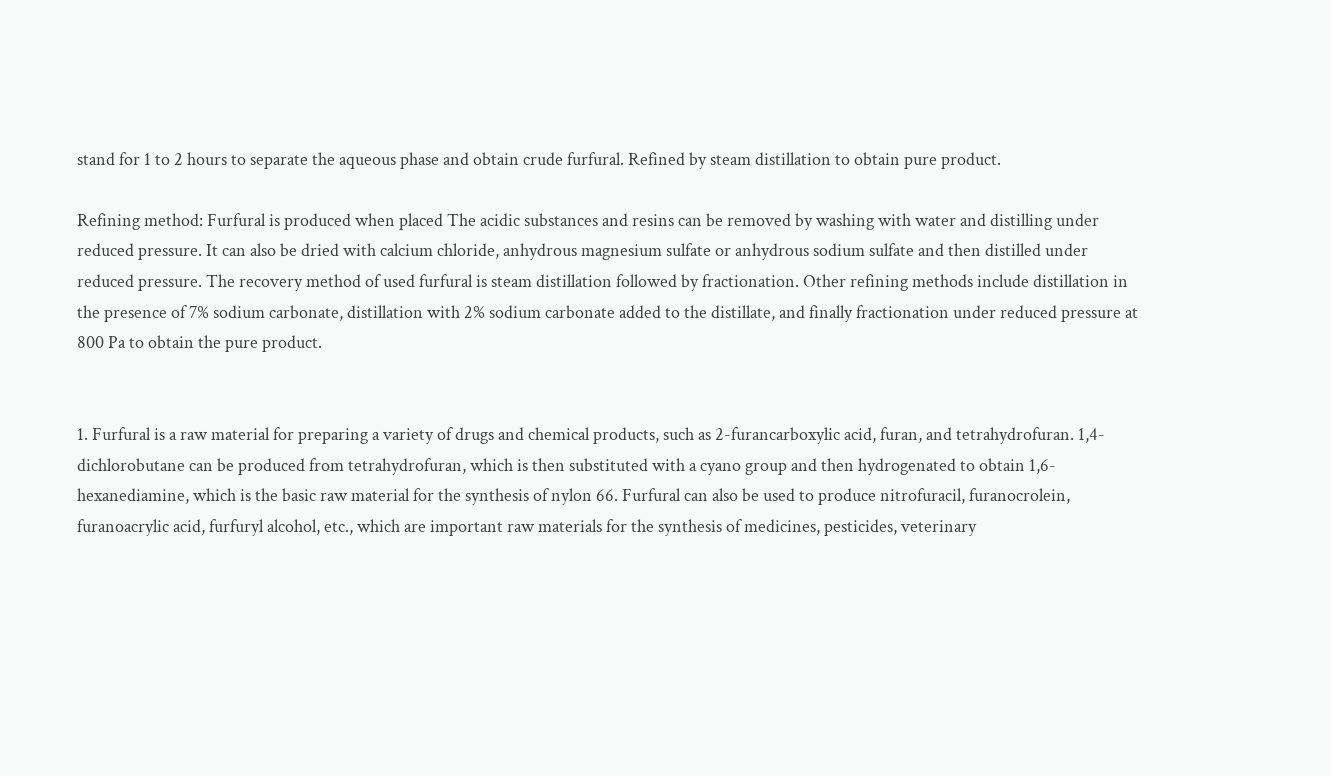stand for 1 to 2 hours to separate the aqueous phase and obtain crude furfural. Refined by steam distillation to obtain pure product.

Refining method: Furfural is produced when placed The acidic substances and resins can be removed by washing with water and distilling under reduced pressure. It can also be dried with calcium chloride, anhydrous magnesium sulfate or anhydrous sodium sulfate and then distilled under reduced pressure. The recovery method of used furfural is steam distillation followed by fractionation. Other refining methods include distillation in the presence of 7% sodium carbonate, distillation with 2% sodium carbonate added to the distillate, and finally fractionation under reduced pressure at 800 Pa to obtain the pure product.


1. Furfural is a raw material for preparing a variety of drugs and chemical products, such as 2-furancarboxylic acid, furan, and tetrahydrofuran. 1,4-dichlorobutane can be produced from tetrahydrofuran, which is then substituted with a cyano group and then hydrogenated to obtain 1,6-hexanediamine, which is the basic raw material for the synthesis of nylon 66. Furfural can also be used to produce nitrofuracil, furanocrolein, furanoacrylic acid, furfuryl alcohol, etc., which are important raw materials for the synthesis of medicines, pesticides, veterinary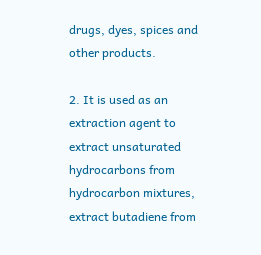drugs, dyes, spices and other products.

2. It is used as an extraction agent to extract unsaturated hydrocarbons from hydrocarbon mixtures, extract butadiene from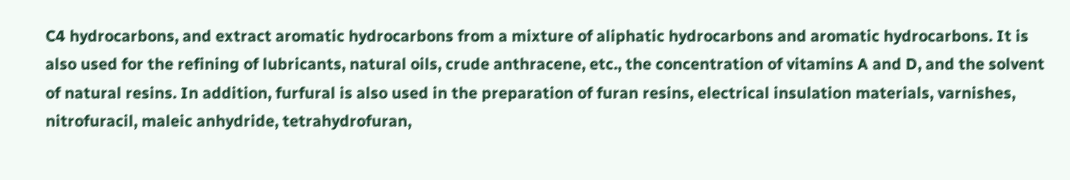C4 hydrocarbons, and extract aromatic hydrocarbons from a mixture of aliphatic hydrocarbons and aromatic hydrocarbons. It is also used for the refining of lubricants, natural oils, crude anthracene, etc., the concentration of vitamins A and D, and the solvent of natural resins. In addition, furfural is also used in the preparation of furan resins, electrical insulation materials, varnishes, nitrofuracil, maleic anhydride, tetrahydrofuran,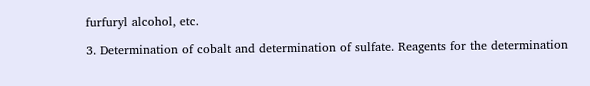furfuryl alcohol, etc.

3. Determination of cobalt and determination of sulfate. Reagents for the determination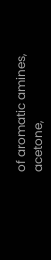of aromatic amines, acetone,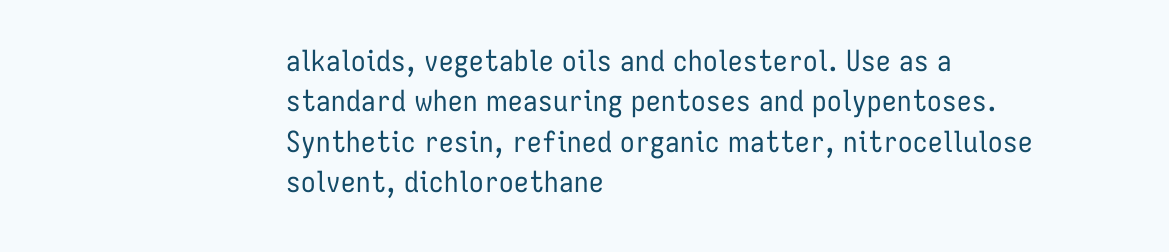alkaloids, vegetable oils and cholesterol. Use as a standard when measuring pentoses and polypentoses. Synthetic resin, refined organic matter, nitrocellulose solvent, dichloroethane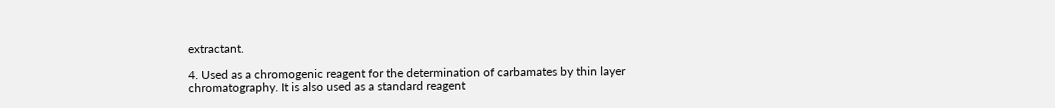extractant.

4. Used as a chromogenic reagent for the determination of carbamates by thin layer chromatography. It is also used as a standard reagent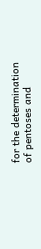for the determination of pentoses and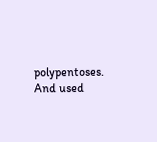polypentoses. And used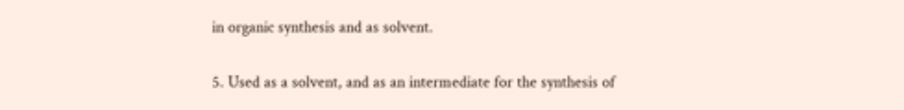in organic synthesis and as solvent.

5. Used as a solvent, and as an intermediate for the synthesis of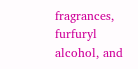fragrances, furfuryl alcohol, and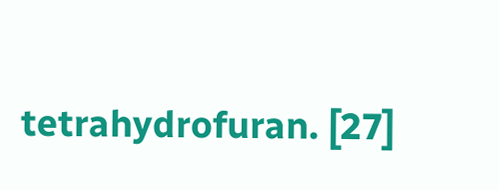tetrahydrofuran. [27]